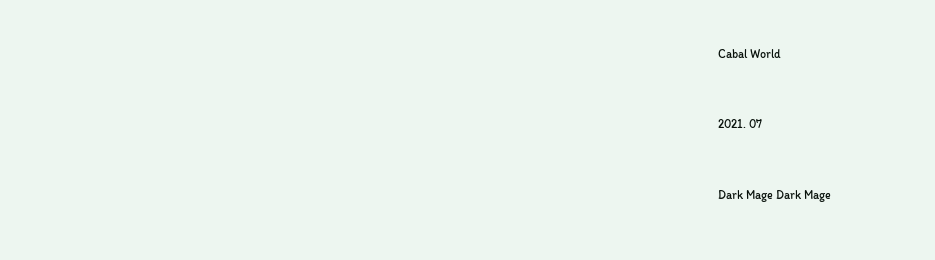Cabal World


2021. 07


Dark Mage Dark Mage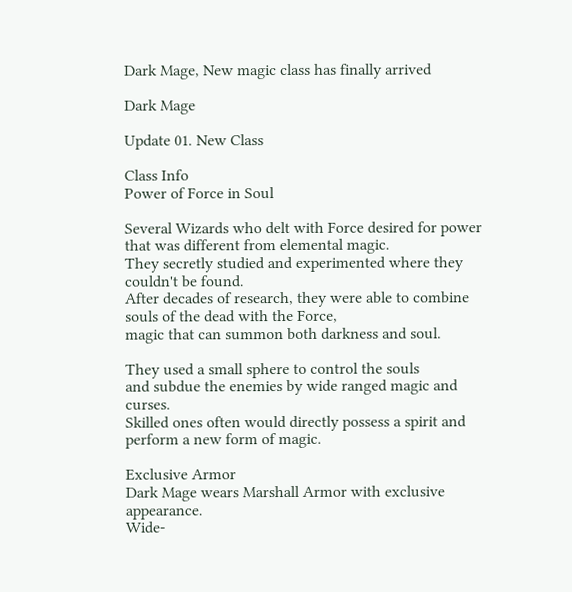Dark Mage, New magic class has finally arrived

Dark Mage

Update 01. New Class

Class Info
Power of Force in Soul

Several Wizards who delt with Force desired for power
that was different from elemental magic.
They secretly studied and experimented where they couldn't be found.
After decades of research, they were able to combine souls of the dead with the Force,
magic that can summon both darkness and soul.

They used a small sphere to control the souls
and subdue the enemies by wide ranged magic and curses.
Skilled ones often would directly possess a spirit and perform a new form of magic.

Exclusive Armor
Dark Mage wears Marshall Armor with exclusive appearance.
Wide-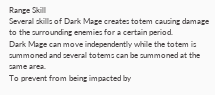Range Skill
Several skills of Dark Mage creates totem causing damage to the surrounding enemies for a certain period.
Dark Mage can move independently while the totem is summoned and several totems can be summoned at the same area.
To prevent from being impacted by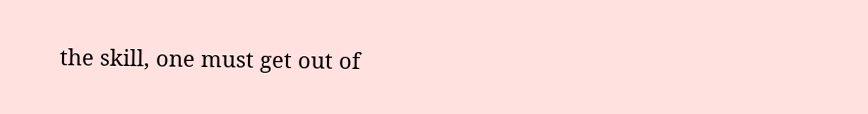the skill, one must get out of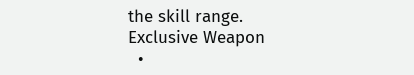the skill range.
Exclusive Weapon
  •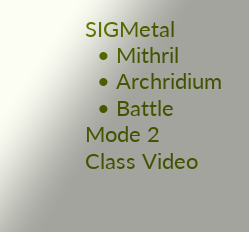SIGMetal
  • Mithril
  • Archridium
  • Battle Mode 2
Class Video